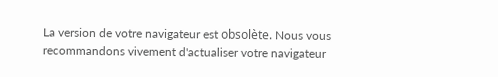La version de votre navigateur est obsolète. Nous vous recommandons vivement d'actualiser votre navigateur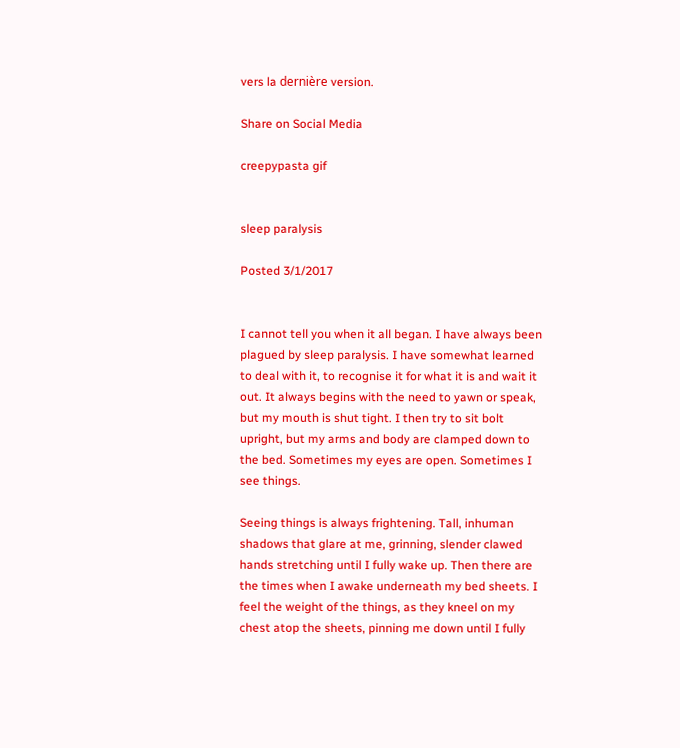vers la dernière version.

Share on Social Media

creepypasta gif


sleep paralysis

Posted 3/1/2017


I cannot tell you when it all began. I have always been plagued by sleep paralysis. I have somewhat learned to deal with it, to recognise it for what it is and wait it out. It always begins with the need to yawn or speak, but my mouth is shut tight. I then try to sit bolt upright, but my arms and body are clamped down to the bed. Sometimes my eyes are open. Sometimes I see things.

Seeing things is always frightening. Tall, inhuman shadows that glare at me, grinning, slender clawed hands stretching until I fully wake up. Then there are the times when I awake underneath my bed sheets. I feel the weight of the things, as they kneel on my chest atop the sheets, pinning me down until I fully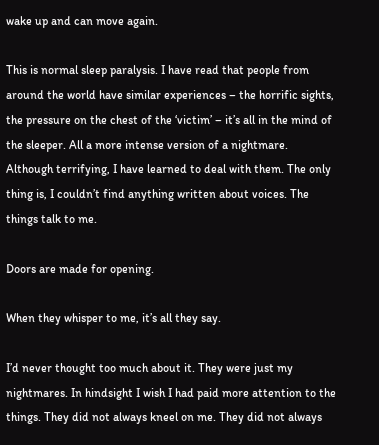wake up and can move again.

This is normal sleep paralysis. I have read that people from around the world have similar experiences – the horrific sights, the pressure on the chest of the ‘victim’ – it’s all in the mind of the sleeper. All a more intense version of a nightmare. Although terrifying, I have learned to deal with them. The only thing is, I couldn’t find anything written about voices. The things talk to me.

Doors are made for opening.

When they whisper to me, it’s all they say.

I’d never thought too much about it. They were just my nightmares. In hindsight I wish I had paid more attention to the things. They did not always kneel on me. They did not always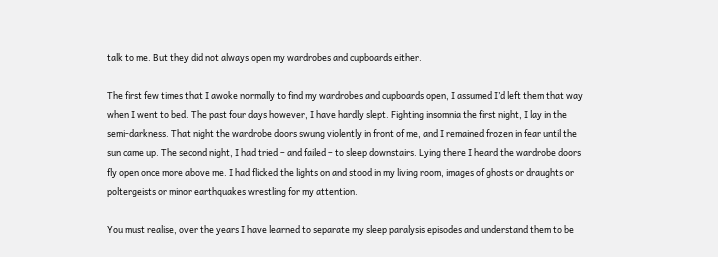talk to me. But they did not always open my wardrobes and cupboards either.

The first few times that I awoke normally to find my wardrobes and cupboards open, I assumed I’d left them that way when I went to bed. The past four days however, I have hardly slept. Fighting insomnia the first night, I lay in the semi-darkness. That night the wardrobe doors swung violently in front of me, and I remained frozen in fear until the sun came up. The second night, I had tried – and failed – to sleep downstairs. Lying there I heard the wardrobe doors fly open once more above me. I had flicked the lights on and stood in my living room, images of ghosts or draughts or poltergeists or minor earthquakes wrestling for my attention.

You must realise, over the years I have learned to separate my sleep paralysis episodes and understand them to be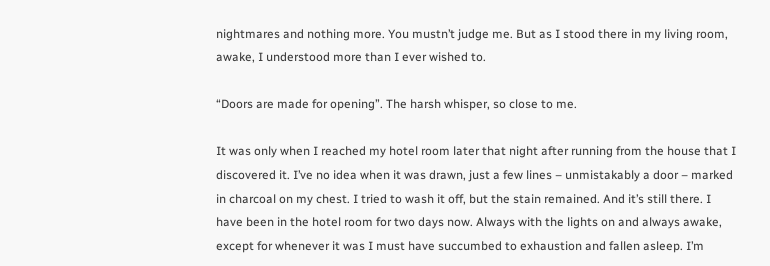nightmares and nothing more. You mustn’t judge me. But as I stood there in my living room, awake, I understood more than I ever wished to.

“Doors are made for opening”. The harsh whisper, so close to me.

It was only when I reached my hotel room later that night after running from the house that I discovered it. I’ve no idea when it was drawn, just a few lines – unmistakably a door – marked in charcoal on my chest. I tried to wash it off, but the stain remained. And it’s still there. I have been in the hotel room for two days now. Always with the lights on and always awake, except for whenever it was I must have succumbed to exhaustion and fallen asleep. I’m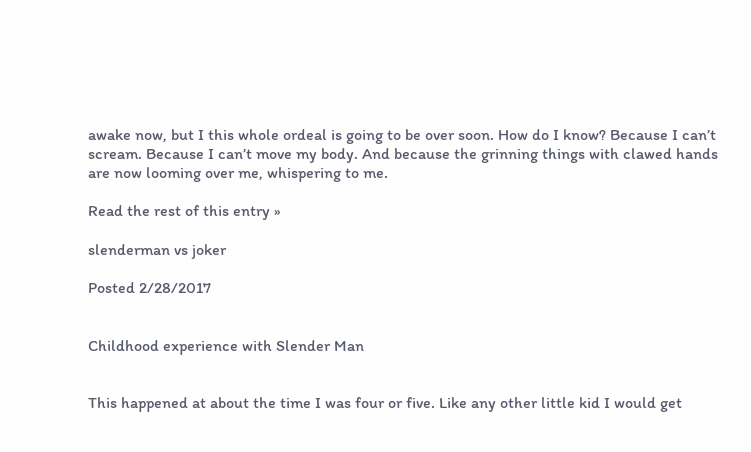awake now, but I this whole ordeal is going to be over soon. How do I know? Because I can’t scream. Because I can’t move my body. And because the grinning things with clawed hands are now looming over me, whispering to me.

Read the rest of this entry »

slenderman vs joker

Posted 2/28/2017


Childhood experience with Slender Man


This happened at about the time I was four or five. Like any other little kid I would get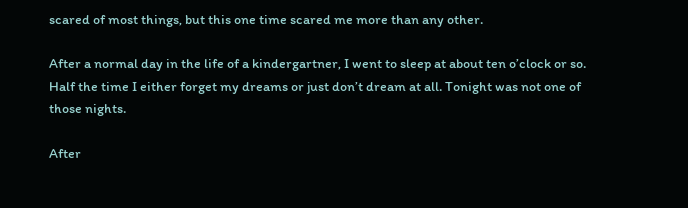scared of most things, but this one time scared me more than any other.

After a normal day in the life of a kindergartner, I went to sleep at about ten o’clock or so. Half the time I either forget my dreams or just don’t dream at all. Tonight was not one of those nights.

After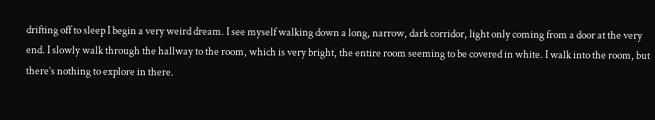drifting off to sleep I begin a very weird dream. I see myself walking down a long, narrow, dark corridor, light only coming from a door at the very end. I slowly walk through the hallway to the room, which is very bright, the entire room seeming to be covered in white. I walk into the room, but there’s nothing to explore in there.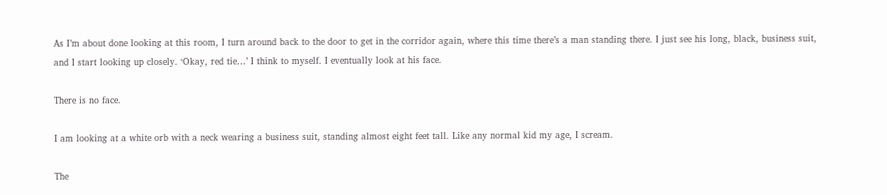As I’m about done looking at this room, I turn around back to the door to get in the corridor again, where this time there’s a man standing there. I just see his long, black, business suit, and I start looking up closely. ‘Okay, red tie…’ I think to myself. I eventually look at his face.

There is no face.

I am looking at a white orb with a neck wearing a business suit, standing almost eight feet tall. Like any normal kid my age, I scream.

The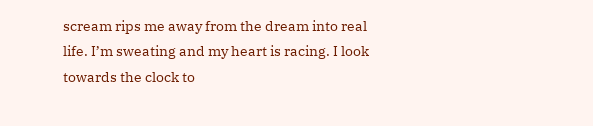scream rips me away from the dream into real life. I’m sweating and my heart is racing. I look towards the clock to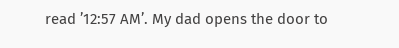read ’12:57 AM’. My dad opens the door to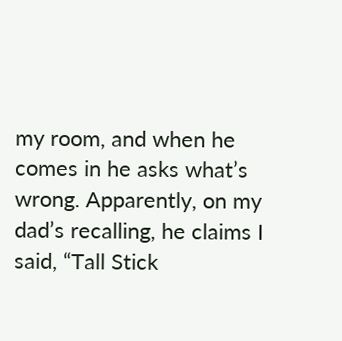my room, and when he comes in he asks what’s wrong. Apparently, on my dad’s recalling, he claims I said, “Tall Stick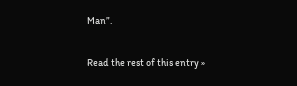Man”.

Read the rest of this entry »